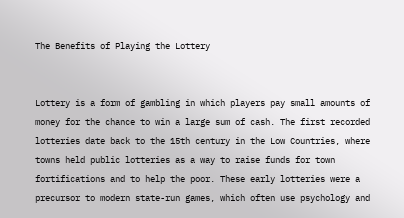The Benefits of Playing the Lottery


Lottery is a form of gambling in which players pay small amounts of money for the chance to win a large sum of cash. The first recorded lotteries date back to the 15th century in the Low Countries, where towns held public lotteries as a way to raise funds for town fortifications and to help the poor. These early lotteries were a precursor to modern state-run games, which often use psychology and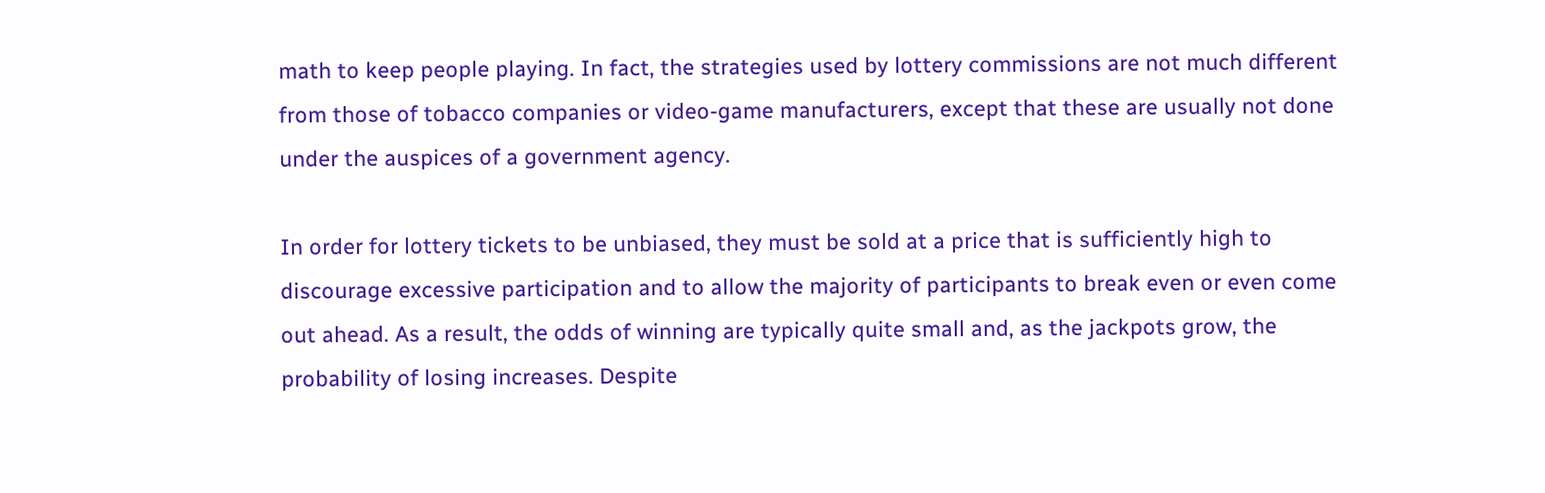math to keep people playing. In fact, the strategies used by lottery commissions are not much different from those of tobacco companies or video-game manufacturers, except that these are usually not done under the auspices of a government agency.

In order for lottery tickets to be unbiased, they must be sold at a price that is sufficiently high to discourage excessive participation and to allow the majority of participants to break even or even come out ahead. As a result, the odds of winning are typically quite small and, as the jackpots grow, the probability of losing increases. Despite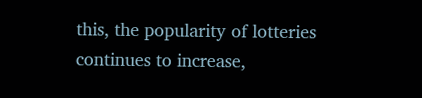this, the popularity of lotteries continues to increase,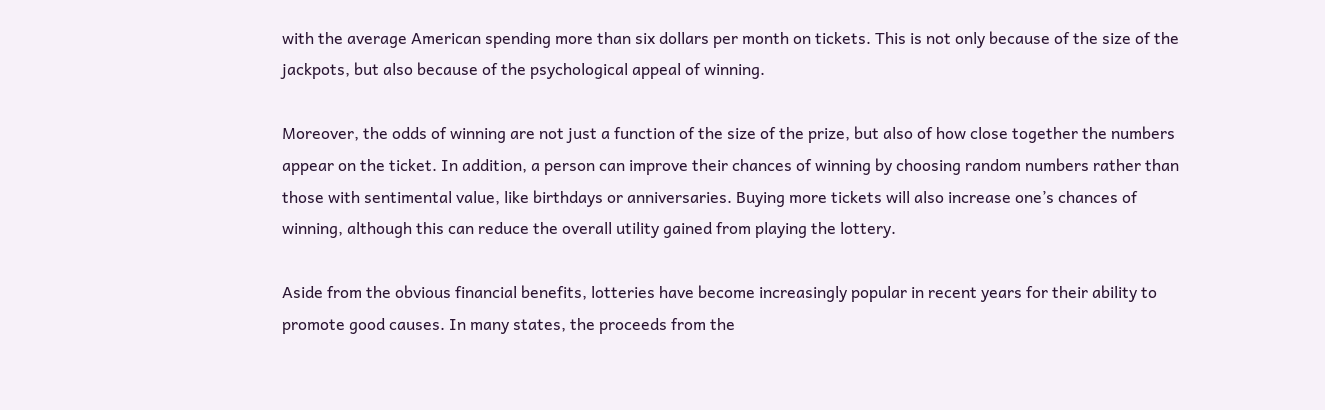with the average American spending more than six dollars per month on tickets. This is not only because of the size of the jackpots, but also because of the psychological appeal of winning.

Moreover, the odds of winning are not just a function of the size of the prize, but also of how close together the numbers appear on the ticket. In addition, a person can improve their chances of winning by choosing random numbers rather than those with sentimental value, like birthdays or anniversaries. Buying more tickets will also increase one’s chances of winning, although this can reduce the overall utility gained from playing the lottery.

Aside from the obvious financial benefits, lotteries have become increasingly popular in recent years for their ability to promote good causes. In many states, the proceeds from the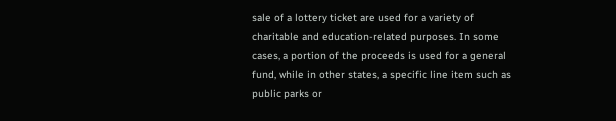sale of a lottery ticket are used for a variety of charitable and education-related purposes. In some cases, a portion of the proceeds is used for a general fund, while in other states, a specific line item such as public parks or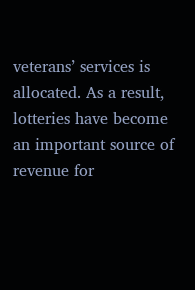veterans’ services is allocated. As a result, lotteries have become an important source of revenue for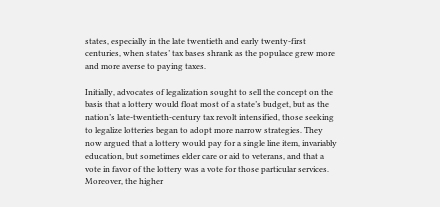states, especially in the late twentieth and early twenty-first centuries, when states’ tax bases shrank as the populace grew more and more averse to paying taxes.

Initially, advocates of legalization sought to sell the concept on the basis that a lottery would float most of a state’s budget, but as the nation’s late-twentieth-century tax revolt intensified, those seeking to legalize lotteries began to adopt more narrow strategies. They now argued that a lottery would pay for a single line item, invariably education, but sometimes elder care or aid to veterans, and that a vote in favor of the lottery was a vote for those particular services. Moreover, the higher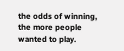the odds of winning, the more people wanted to play.